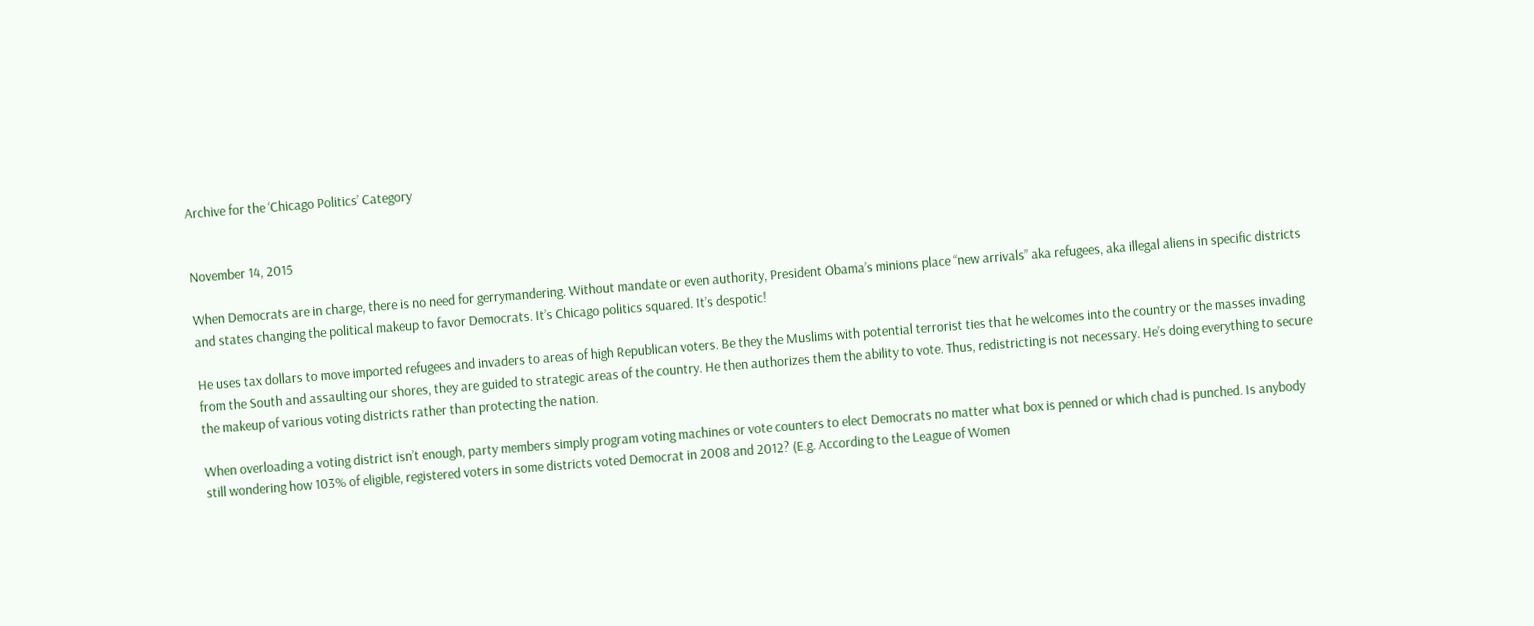Archive for the ‘Chicago Politics’ Category


November 14, 2015

When Democrats are in charge, there is no need for gerrymandering. Without mandate or even authority, President Obama’s minions place “new arrivals” aka refugees, aka illegal aliens in specific districts and states changing the political makeup to favor Democrats. It’s Chicago politics squared. It’s despotic!

He uses tax dollars to move imported refugees and invaders to areas of high Republican voters. Be they the Muslims with potential terrorist ties that he welcomes into the country or the masses invading from the South and assaulting our shores, they are guided to strategic areas of the country. He then authorizes them the ability to vote. Thus, redistricting is not necessary. He’s doing everything to secure the makeup of various voting districts rather than protecting the nation.

When overloading a voting district isn’t enough, party members simply program voting machines or vote counters to elect Democrats no matter what box is penned or which chad is punched. Is anybody still wondering how 103% of eligible, registered voters in some districts voted Democrat in 2008 and 2012? (E.g. According to the League of Women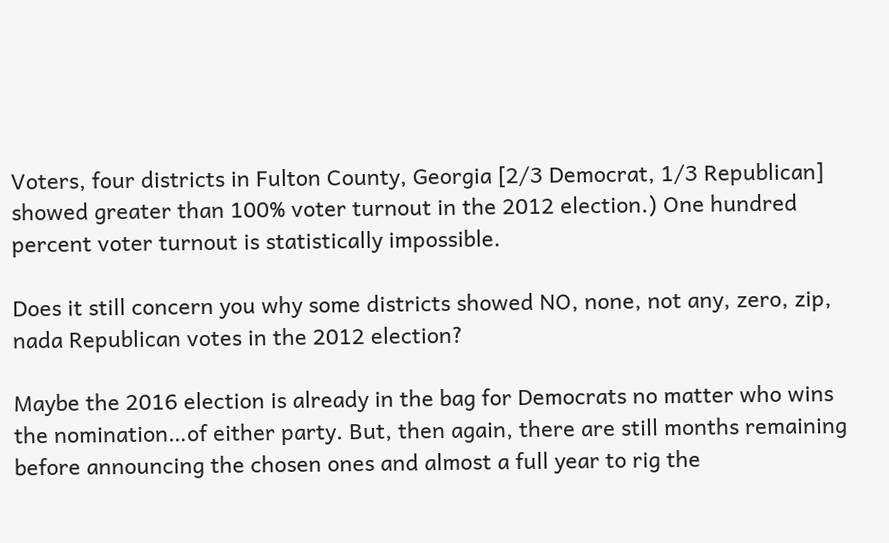Voters, four districts in Fulton County, Georgia [2/3 Democrat, 1/3 Republican] showed greater than 100% voter turnout in the 2012 election.) One hundred percent voter turnout is statistically impossible.

Does it still concern you why some districts showed NO, none, not any, zero, zip, nada Republican votes in the 2012 election?

Maybe the 2016 election is already in the bag for Democrats no matter who wins the nomination…of either party. But, then again, there are still months remaining before announcing the chosen ones and almost a full year to rig the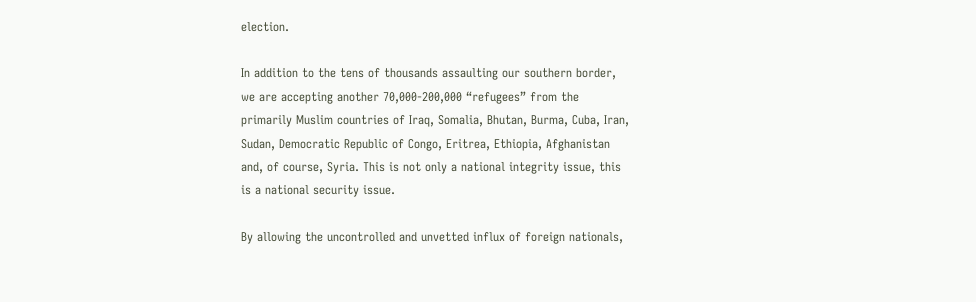election.

In addition to the tens of thousands assaulting our southern border, we are accepting another 70,000-200,000 “refugees” from the primarily Muslim countries of Iraq, Somalia, Bhutan, Burma, Cuba, Iran, Sudan, Democratic Republic of Congo, Eritrea, Ethiopia, Afghanistan and, of course, Syria. This is not only a national integrity issue, this is a national security issue.

By allowing the uncontrolled and unvetted influx of foreign nationals,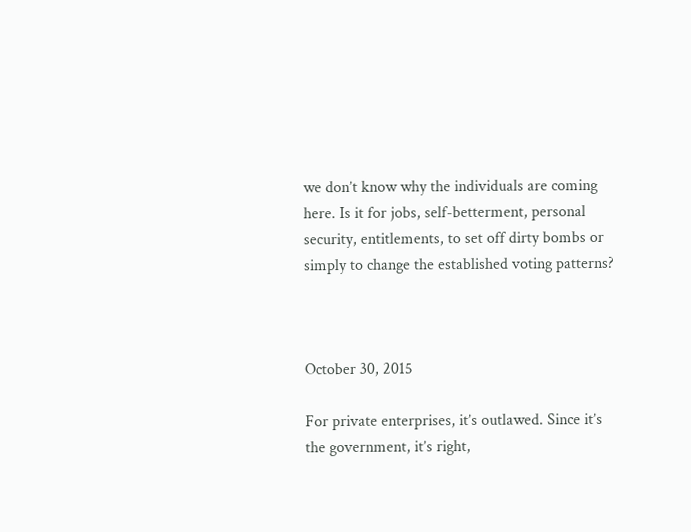we don’t know why the individuals are coming here. Is it for jobs, self-betterment, personal security, entitlements, to set off dirty bombs or simply to change the established voting patterns?



October 30, 2015

For private enterprises, it’s outlawed. Since it’s the government, it’s right,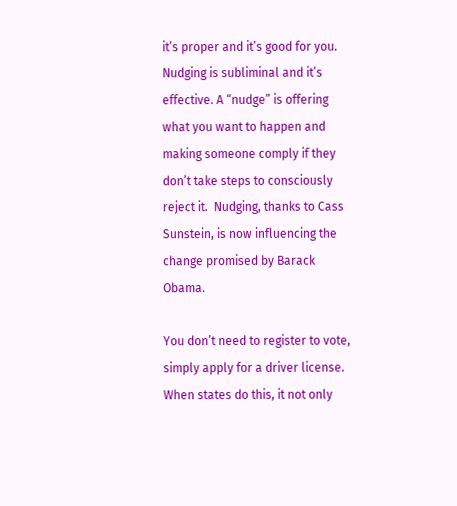it’s proper and it’s good for you. Nudging is subliminal and it’s effective. A “nudge” is offering what you want to happen and making someone comply if they don’t take steps to consciously reject it.  Nudging, thanks to Cass Sunstein, is now influencing the change promised by Barack Obama.

You don’t need to register to vote, simply apply for a driver license. When states do this, it not only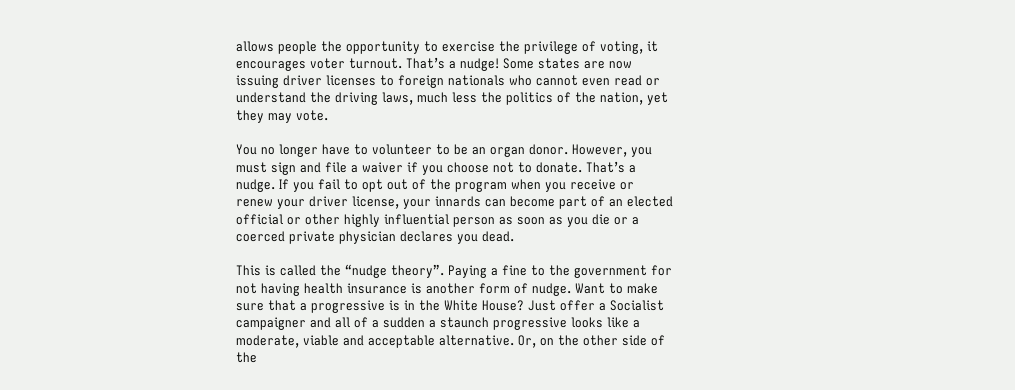allows people the opportunity to exercise the privilege of voting, it encourages voter turnout. That’s a nudge! Some states are now issuing driver licenses to foreign nationals who cannot even read or understand the driving laws, much less the politics of the nation, yet they may vote.

You no longer have to volunteer to be an organ donor. However, you must sign and file a waiver if you choose not to donate. That’s a nudge. If you fail to opt out of the program when you receive or renew your driver license, your innards can become part of an elected official or other highly influential person as soon as you die or a coerced private physician declares you dead.

This is called the “nudge theory”. Paying a fine to the government for not having health insurance is another form of nudge. Want to make sure that a progressive is in the White House? Just offer a Socialist campaigner and all of a sudden a staunch progressive looks like a moderate, viable and acceptable alternative. Or, on the other side of the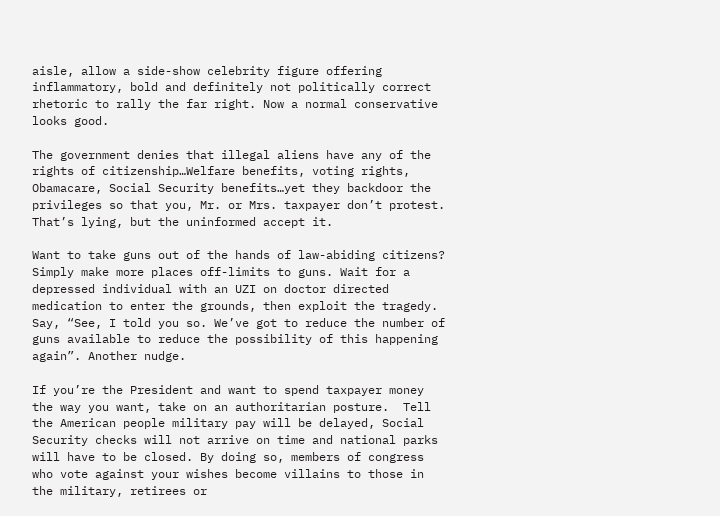aisle, allow a side-show celebrity figure offering inflammatory, bold and definitely not politically correct rhetoric to rally the far right. Now a normal conservative looks good.

The government denies that illegal aliens have any of the rights of citizenship…Welfare benefits, voting rights, Obamacare, Social Security benefits…yet they backdoor the privileges so that you, Mr. or Mrs. taxpayer don’t protest. That’s lying, but the uninformed accept it.

Want to take guns out of the hands of law-abiding citizens? Simply make more places off-limits to guns. Wait for a depressed individual with an UZI on doctor directed medication to enter the grounds, then exploit the tragedy. Say, “See, I told you so. We’ve got to reduce the number of guns available to reduce the possibility of this happening again”. Another nudge.

If you’re the President and want to spend taxpayer money the way you want, take on an authoritarian posture.  Tell the American people military pay will be delayed, Social Security checks will not arrive on time and national parks will have to be closed. By doing so, members of congress who vote against your wishes become villains to those in the military, retirees or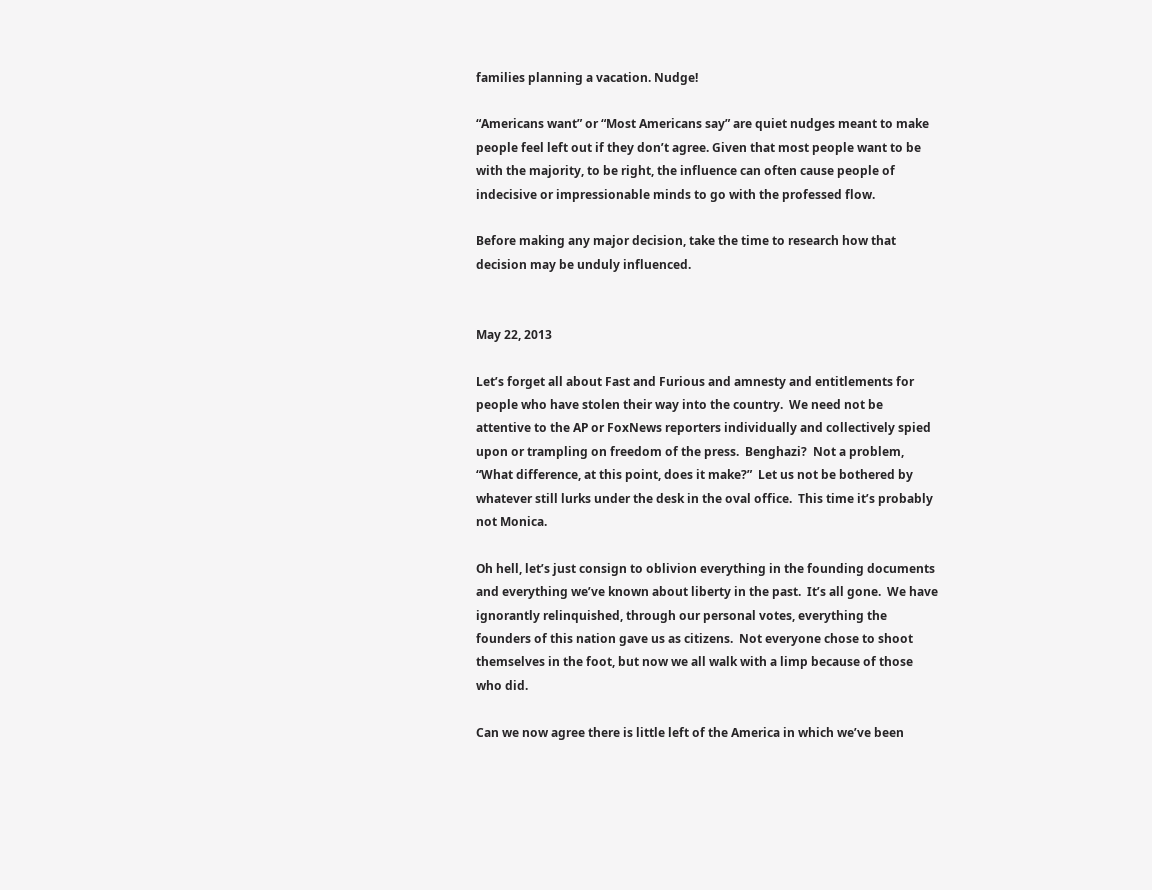families planning a vacation. Nudge!

“Americans want” or “Most Americans say” are quiet nudges meant to make people feel left out if they don’t agree. Given that most people want to be with the majority, to be right, the influence can often cause people of indecisive or impressionable minds to go with the professed flow.

Before making any major decision, take the time to research how that decision may be unduly influenced.


May 22, 2013

Let’s forget all about Fast and Furious and amnesty and entitlements for people who have stolen their way into the country.  We need not be attentive to the AP or FoxNews reporters individually and collectively spied upon or trampling on freedom of the press.  Benghazi?  Not a problem, “What difference, at this point, does it make?”  Let us not be bothered by whatever still lurks under the desk in the oval office.  This time it’s probably not Monica.

Oh hell, let’s just consign to oblivion everything in the founding documents and everything we’ve known about liberty in the past.  It’s all gone.  We have ignorantly relinquished, through our personal votes, everything the founders of this nation gave us as citizens.  Not everyone chose to shoot themselves in the foot, but now we all walk with a limp because of those who did.

Can we now agree there is little left of the America in which we’ve been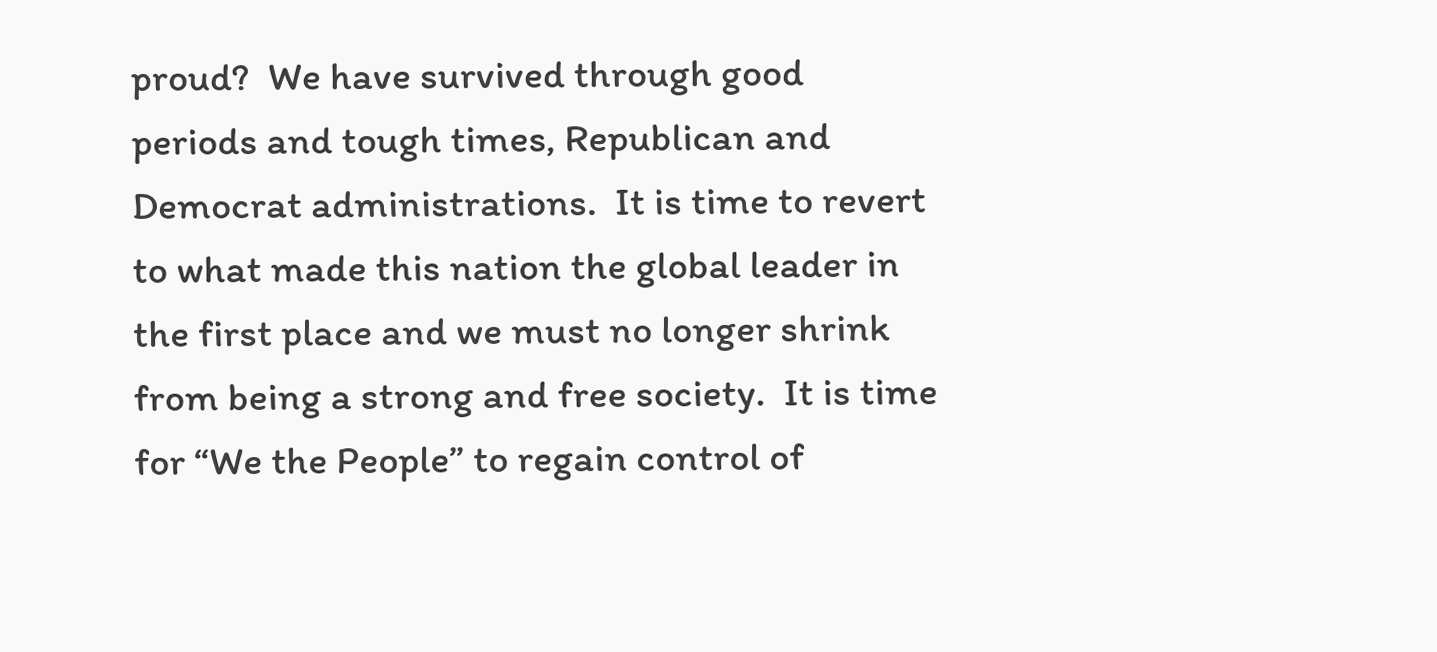proud?  We have survived through good periods and tough times, Republican and Democrat administrations.  It is time to revert to what made this nation the global leader in the first place and we must no longer shrink from being a strong and free society.  It is time for “We the People” to regain control of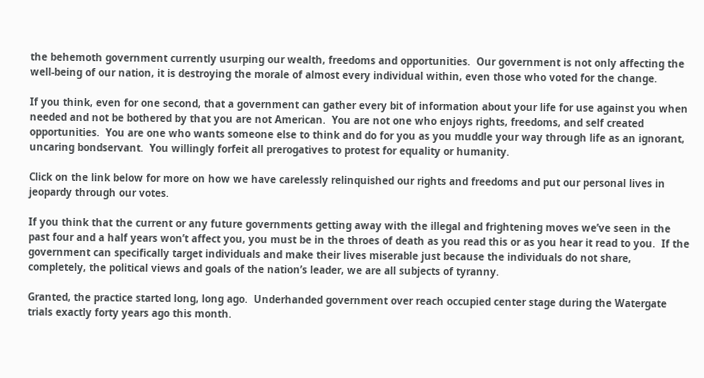the behemoth government currently usurping our wealth, freedoms and opportunities.  Our government is not only affecting the well-being of our nation, it is destroying the morale of almost every individual within, even those who voted for the change.

If you think, even for one second, that a government can gather every bit of information about your life for use against you when needed and not be bothered by that you are not American.  You are not one who enjoys rights, freedoms, and self created opportunities.  You are one who wants someone else to think and do for you as you muddle your way through life as an ignorant, uncaring bondservant.  You willingly forfeit all prerogatives to protest for equality or humanity.

Click on the link below for more on how we have carelessly relinquished our rights and freedoms and put our personal lives in jeopardy through our votes.

If you think that the current or any future governments getting away with the illegal and frightening moves we’ve seen in the past four and a half years won’t affect you, you must be in the throes of death as you read this or as you hear it read to you.  If the government can specifically target individuals and make their lives miserable just because the individuals do not share, completely, the political views and goals of the nation’s leader, we are all subjects of tyranny.

Granted, the practice started long, long ago.  Underhanded government over reach occupied center stage during the Watergate trials exactly forty years ago this month.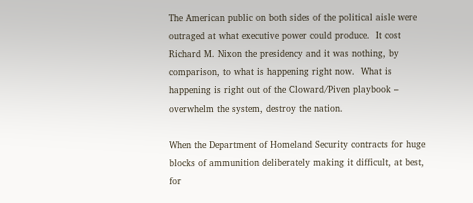The American public on both sides of the political aisle were outraged at what executive power could produce.  It cost Richard M. Nixon the presidency and it was nothing, by comparison, to what is happening right now.  What is happening is right out of the Cloward/Piven playbook – overwhelm the system, destroy the nation.

When the Department of Homeland Security contracts for huge blocks of ammunition deliberately making it difficult, at best, for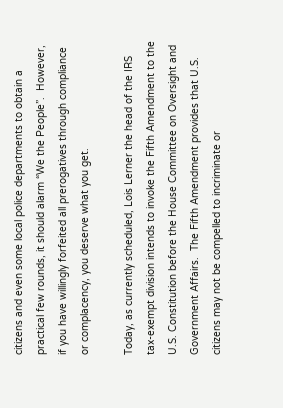citizens and even some local police departments to obtain a practical few rounds, it should alarm “We the People”.  However, if you have willingly forfeited all prerogatives through compliance or complacency, you deserve what you get.

Today, as currently scheduled, Lois Lerner the head of the IRS tax-exempt division intends to invoke the Fifth Amendment to the U.S. Constitution before the House Committee on Oversight and Government Affairs.  The Fifth Amendment provides that U.S. citizens may not be compelled to incriminate or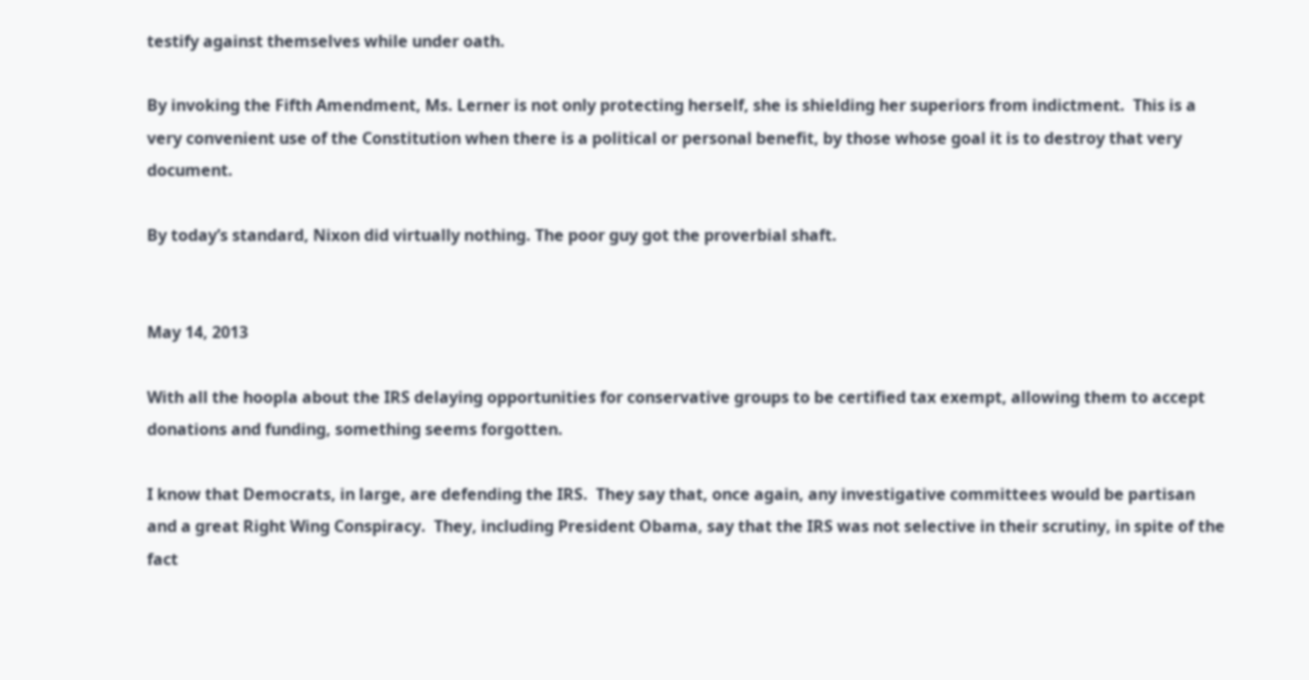testify against themselves while under oath.

By invoking the Fifth Amendment, Ms. Lerner is not only protecting herself, she is shielding her superiors from indictment.  This is a very convenient use of the Constitution when there is a political or personal benefit, by those whose goal it is to destroy that very document.

By today’s standard, Nixon did virtually nothing. The poor guy got the proverbial shaft.


May 14, 2013

With all the hoopla about the IRS delaying opportunities for conservative groups to be certified tax exempt, allowing them to accept donations and funding, something seems forgotten.

I know that Democrats, in large, are defending the IRS.  They say that, once again, any investigative committees would be partisan and a great Right Wing Conspiracy.  They, including President Obama, say that the IRS was not selective in their scrutiny, in spite of the fact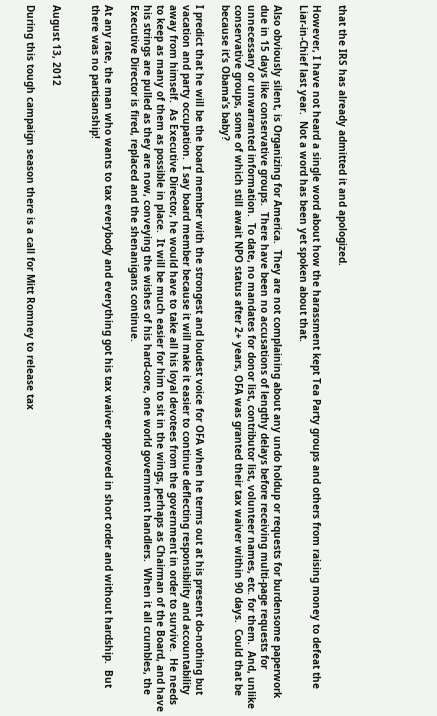that the IRS has already admitted it and apologized.

However, I have not heard a single word about how the harassment kept Tea Party groups and others from raising money to defeat the Liar-in-Chief last year.  Not a word has been yet spoken about that.

Also obviously silent, is Organizing for America.  They are not complaining about any undo holdup or requests for burdensome paperwork due in 15 days like conservative groups.  There have been no accusations of lengthy delays before receiving multi-page requests for unnecessary or unwarranted information.  To date, no mandates for donor list, contributor list, volunteer names, etc. for them.  And, unlike conservative groups, some of which still await NPO status after 2+ years, OFA was granted their tax waiver within 90 days.  Could that be because it’s Obama’s baby?

I predict that he will be the board member with the strongest and loudest voice for OFA when he terms out at his present do-nothing but vacation and party occupation.  I say board member because it will make it easier to continue deflecting responsibility and accountability away from himself.  As Executive Director, he would have to take all his loyal devotees from the government in order to survive.  He needs to keep as many of them as possible in place.  It will be much easier for him to sit in the wings, perhaps as Chairman of the Board, and have his strings are pulled as they are now, conveying the wishes of his hard-core, one world government handlers.  When it all crumbles, the Executive Director is fired, replaced and the shenanigans continue.

At any rate, the man who wants to tax everybody and everything got his tax waiver approved in short order and without hardship.  But there was no partisanship!


August 13, 2012

During this tough campaign season there is a call for Mitt Romney to release tax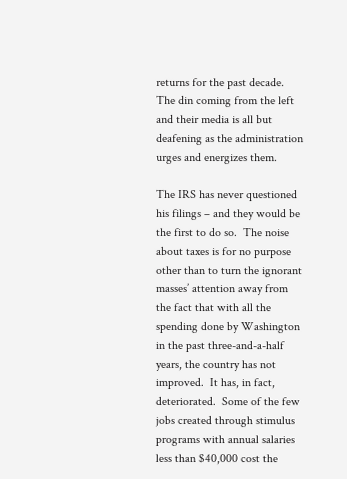returns for the past decade.  The din coming from the left and their media is all but deafening as the administration urges and energizes them.

The IRS has never questioned his filings – and they would be the first to do so.  The noise about taxes is for no purpose other than to turn the ignorant masses’ attention away from the fact that with all the spending done by Washington in the past three-and-a-half years, the country has not improved.  It has, in fact, deteriorated.  Some of the few jobs created through stimulus programs with annual salaries less than $40,000 cost the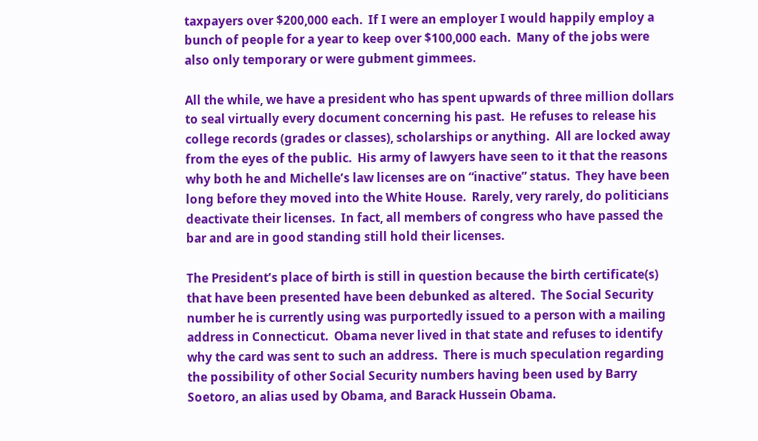taxpayers over $200,000 each.  If I were an employer I would happily employ a bunch of people for a year to keep over $100,000 each.  Many of the jobs were also only temporary or were gubment gimmees.

All the while, we have a president who has spent upwards of three million dollars to seal virtually every document concerning his past.  He refuses to release his college records (grades or classes), scholarships or anything.  All are locked away from the eyes of the public.  His army of lawyers have seen to it that the reasons why both he and Michelle’s law licenses are on “inactive” status.  They have been long before they moved into the White House.  Rarely, very rarely, do politicians deactivate their licenses.  In fact, all members of congress who have passed the bar and are in good standing still hold their licenses.

The President’s place of birth is still in question because the birth certificate(s) that have been presented have been debunked as altered.  The Social Security number he is currently using was purportedly issued to a person with a mailing address in Connecticut.  Obama never lived in that state and refuses to identify why the card was sent to such an address.  There is much speculation regarding the possibility of other Social Security numbers having been used by Barry Soetoro, an alias used by Obama, and Barack Hussein Obama.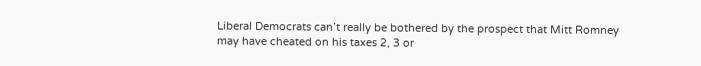Liberal Democrats can’t really be bothered by the prospect that Mitt Romney may have cheated on his taxes 2, 3 or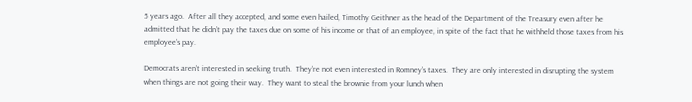5 years ago.  After all they accepted, and some even hailed, Timothy Geithner as the head of the Department of the Treasury even after he admitted that he didn’t pay the taxes due on some of his income or that of an employee, in spite of the fact that he withheld those taxes from his employee’s pay.

Democrats aren’t interested in seeking truth.  They’re not even interested in Romney’s taxes.  They are only interested in disrupting the system when things are not going their way.  They want to steal the brownie from your lunch when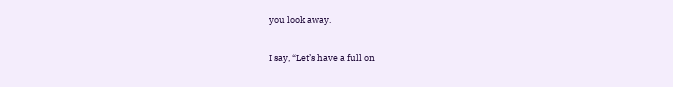you look away.

I say, “Let’s have a full on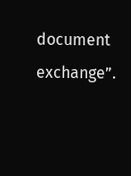document exchange”.